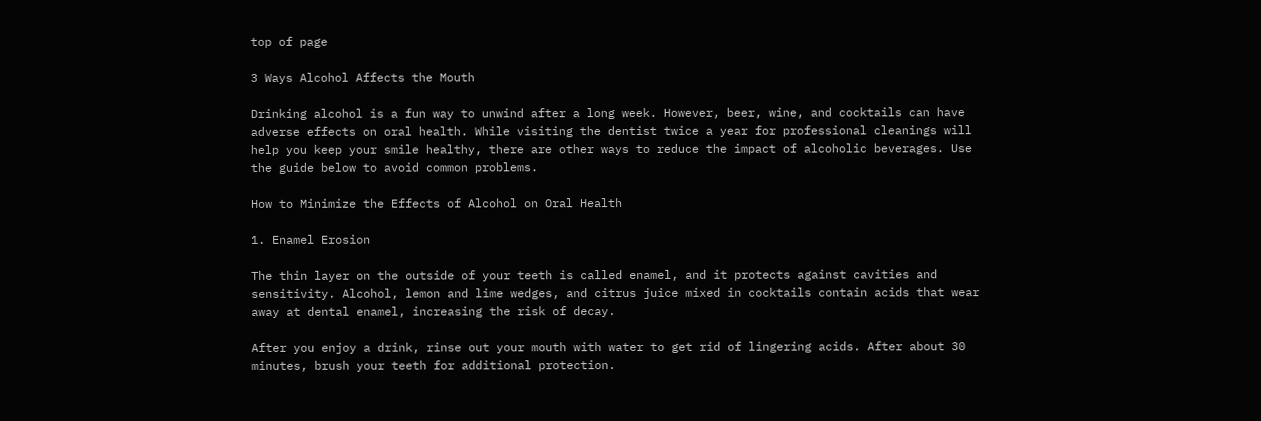top of page

3 Ways Alcohol Affects the Mouth

Drinking alcohol is a fun way to unwind after a long week. However, beer, wine, and cocktails can have adverse effects on oral health. While visiting the dentist twice a year for professional cleanings will help you keep your smile healthy, there are other ways to reduce the impact of alcoholic beverages. Use the guide below to avoid common problems.

How to Minimize the Effects of Alcohol on Oral Health

1. Enamel Erosion

The thin layer on the outside of your teeth is called enamel, and it protects against cavities and sensitivity. Alcohol, lemon and lime wedges, and citrus juice mixed in cocktails contain acids that wear away at dental enamel, increasing the risk of decay.

After you enjoy a drink, rinse out your mouth with water to get rid of lingering acids. After about 30 minutes, brush your teeth for additional protection.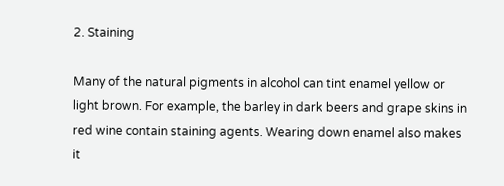2. Staining

Many of the natural pigments in alcohol can tint enamel yellow or light brown. For example, the barley in dark beers and grape skins in red wine contain staining agents. Wearing down enamel also makes it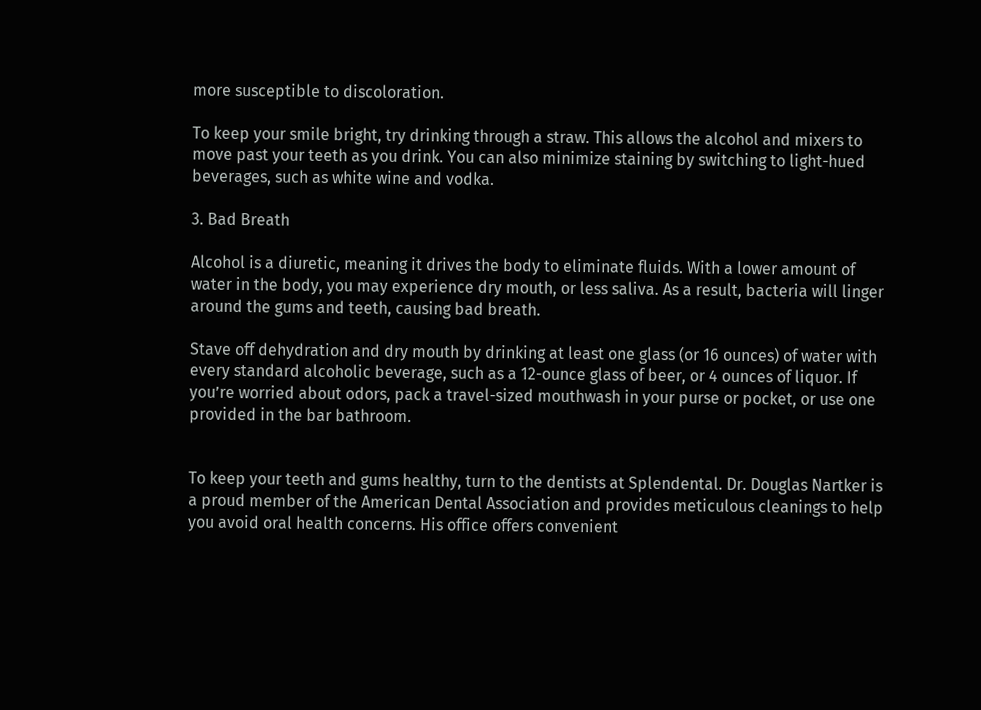more susceptible to discoloration.

To keep your smile bright, try drinking through a straw. This allows the alcohol and mixers to move past your teeth as you drink. You can also minimize staining by switching to light-hued beverages, such as white wine and vodka.

3. Bad Breath

Alcohol is a diuretic, meaning it drives the body to eliminate fluids. With a lower amount of water in the body, you may experience dry mouth, or less saliva. As a result, bacteria will linger around the gums and teeth, causing bad breath.

Stave off dehydration and dry mouth by drinking at least one glass (or 16 ounces) of water with every standard alcoholic beverage, such as a 12-ounce glass of beer, or 4 ounces of liquor. If you’re worried about odors, pack a travel-sized mouthwash in your purse or pocket, or use one provided in the bar bathroom.


To keep your teeth and gums healthy, turn to the dentists at Splendental. Dr. Douglas Nartker is a proud member of the American Dental Association and provides meticulous cleanings to help you avoid oral health concerns. His office offers convenient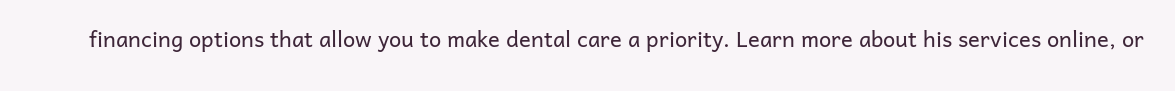financing options that allow you to make dental care a priority. Learn more about his services online, or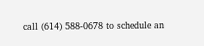call (614) 588-0678 to schedule an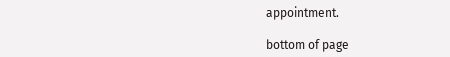appointment.

bottom of page